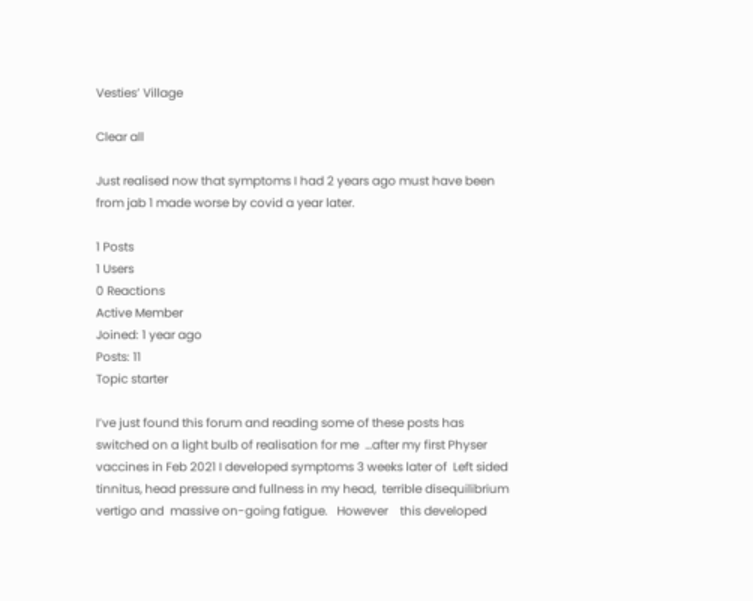Vesties’ Village

Clear all

Just realised now that symptoms I had 2 years ago must have been from jab 1 made worse by covid a year later.

1 Posts
1 Users
0 Reactions
Active Member
Joined: 1 year ago
Posts: 11
Topic starter

I’ve just found this forum and reading some of these posts has switched on a light bulb of realisation for me  …after my first Physer vaccines in Feb 2021 I developed symptoms 3 weeks later of  Left sided tinnitus, head pressure and fullness in my head,  terrible disequilibrium vertigo and  massive on-going fatigue.   However    this developed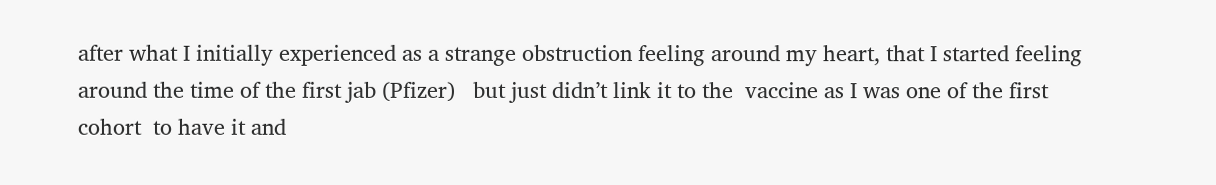after what I initially experienced as a strange obstruction feeling around my heart, that I started feeling  around the time of the first jab (Pfizer)   but just didn’t link it to the  vaccine as I was one of the first  cohort  to have it and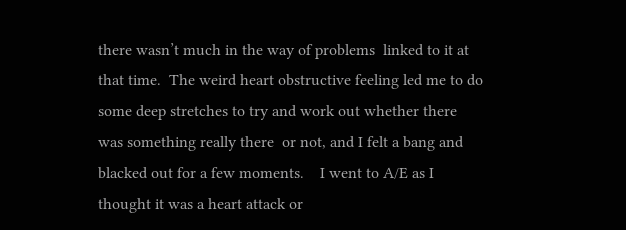there wasn’t much in the way of problems  linked to it at that time.  The weird heart obstructive feeling led me to do some deep stretches to try and work out whether there was something really there  or not, and I felt a bang and blacked out for a few moments.    I went to A/E as I thought it was a heart attack or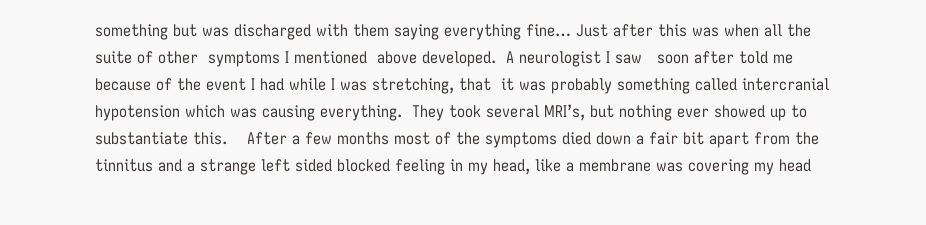something but was discharged with them saying everything fine… Just after this was when all the   suite of other  symptoms I mentioned  above developed.  A neurologist I saw   soon after told me  because of the event I had while I was stretching, that  it was probably something called intercranial hypotension which was causing everything.  They took several MRI’s, but nothing ever showed up to substantiate this.    After a few months most of the symptoms died down a fair bit apart from the tinnitus and a strange left sided blocked feeling in my head, like a membrane was covering my head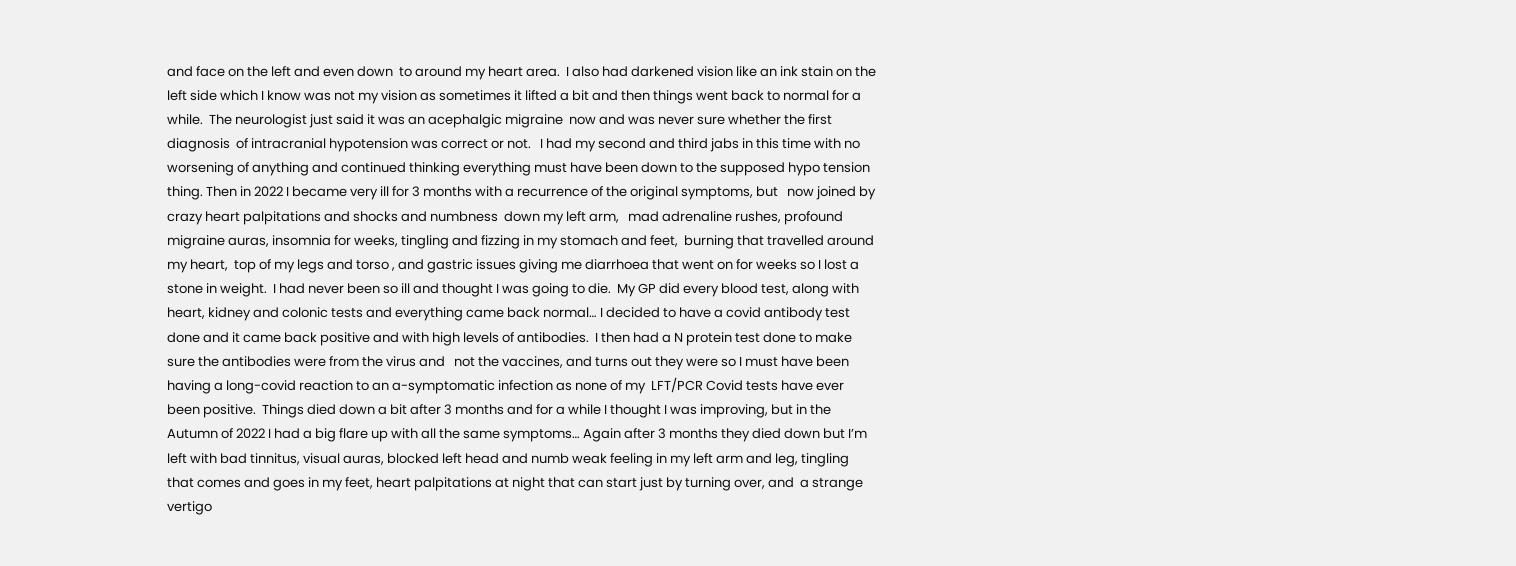and face on the left and even down  to around my heart area.  I also had darkened vision like an ink stain on the left side which I know was not my vision as sometimes it lifted a bit and then things went back to normal for a while.  The neurologist just said it was an acephalgic migraine  now and was never sure whether the first diagnosis  of intracranial hypotension was correct or not.   I had my second and third jabs in this time with no worsening of anything and continued thinking everything must have been down to the supposed hypo tension  thing. Then in 2022 I became very ill for 3 months with a recurrence of the original symptoms, but   now joined by crazy heart palpitations and shocks and numbness  down my left arm,   mad adrenaline rushes, profound migraine auras, insomnia for weeks, tingling and fizzing in my stomach and feet,  burning that travelled around my heart,  top of my legs and torso , and gastric issues giving me diarrhoea that went on for weeks so I lost a stone in weight.  I had never been so ill and thought I was going to die.  My GP did every blood test, along with heart, kidney and colonic tests and everything came back normal… I decided to have a covid antibody test done and it came back positive and with high levels of antibodies.  I then had a N protein test done to make sure the antibodies were from the virus and   not the vaccines, and turns out they were so I must have been having a long-covid reaction to an a-symptomatic infection as none of my  LFT/PCR Covid tests have ever been positive.  Things died down a bit after 3 months and for a while I thought I was improving, but in the Autumn of 2022 I had a big flare up with all the same symptoms… Again after 3 months they died down but I’m   left with bad tinnitus, visual auras, blocked left head and numb weak feeling in my left arm and leg, tingling that comes and goes in my feet, heart palpitations at night that can start just by turning over, and  a strange vertigo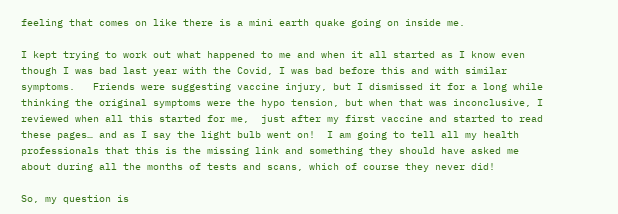feeling that comes on like there is a mini earth quake going on inside me.

I kept trying to work out what happened to me and when it all started as I know even though I was bad last year with the Covid, I was bad before this and with similar symptoms.   Friends were suggesting vaccine injury, but I dismissed it for a long while thinking the original symptoms were the hypo tension, but when that was inconclusive, I reviewed when all this started for me,  just after my first vaccine and started to read these pages… and as I say the light bulb went on!  I am going to tell all my health professionals that this is the missing link and something they should have asked me about during all the months of tests and scans, which of course they never did!

So, my question is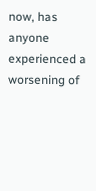now, has anyone experienced a worsening of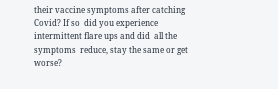their vaccine symptoms after catching Covid? If so  did you experience intermittent flare ups and did  all the symptoms  reduce, stay the same or get worse?